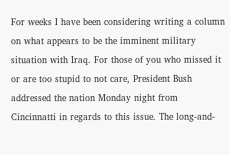For weeks I have been considering writing a column on what appears to be the imminent military situation with Iraq. For those of you who missed it or are too stupid to not care, President Bush addressed the nation Monday night from Cincinnatti in regards to this issue. The long-and-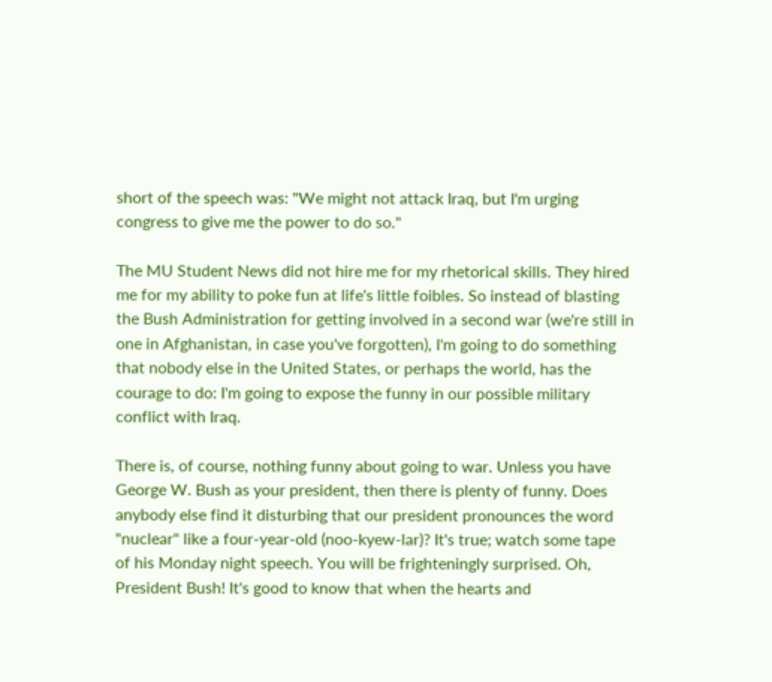short of the speech was: "We might not attack Iraq, but I'm urging congress to give me the power to do so."

The MU Student News did not hire me for my rhetorical skills. They hired me for my ability to poke fun at life's little foibles. So instead of blasting the Bush Administration for getting involved in a second war (we're still in one in Afghanistan, in case you've forgotten), I'm going to do something that nobody else in the United States, or perhaps the world, has the courage to do: I'm going to expose the funny in our possible military conflict with Iraq.

There is, of course, nothing funny about going to war. Unless you have George W. Bush as your president, then there is plenty of funny. Does anybody else find it disturbing that our president pronounces the word "nuclear" like a four-year-old (noo-kyew-lar)? It's true; watch some tape of his Monday night speech. You will be frighteningly surprised. Oh, President Bush! It's good to know that when the hearts and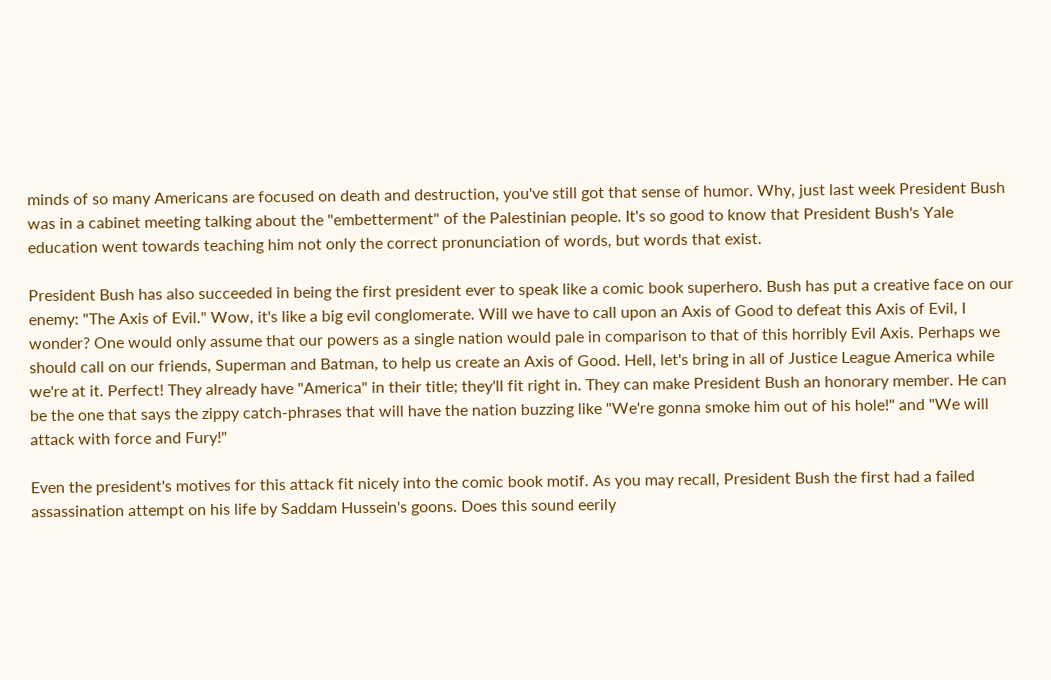minds of so many Americans are focused on death and destruction, you've still got that sense of humor. Why, just last week President Bush was in a cabinet meeting talking about the "embetterment" of the Palestinian people. It's so good to know that President Bush's Yale education went towards teaching him not only the correct pronunciation of words, but words that exist.

President Bush has also succeeded in being the first president ever to speak like a comic book superhero. Bush has put a creative face on our enemy: "The Axis of Evil." Wow, it's like a big evil conglomerate. Will we have to call upon an Axis of Good to defeat this Axis of Evil, I wonder? One would only assume that our powers as a single nation would pale in comparison to that of this horribly Evil Axis. Perhaps we should call on our friends, Superman and Batman, to help us create an Axis of Good. Hell, let's bring in all of Justice League America while we're at it. Perfect! They already have "America" in their title; they'll fit right in. They can make President Bush an honorary member. He can be the one that says the zippy catch-phrases that will have the nation buzzing like "We're gonna smoke him out of his hole!" and "We will attack with force and Fury!"

Even the president's motives for this attack fit nicely into the comic book motif. As you may recall, President Bush the first had a failed assassination attempt on his life by Saddam Hussein's goons. Does this sound eerily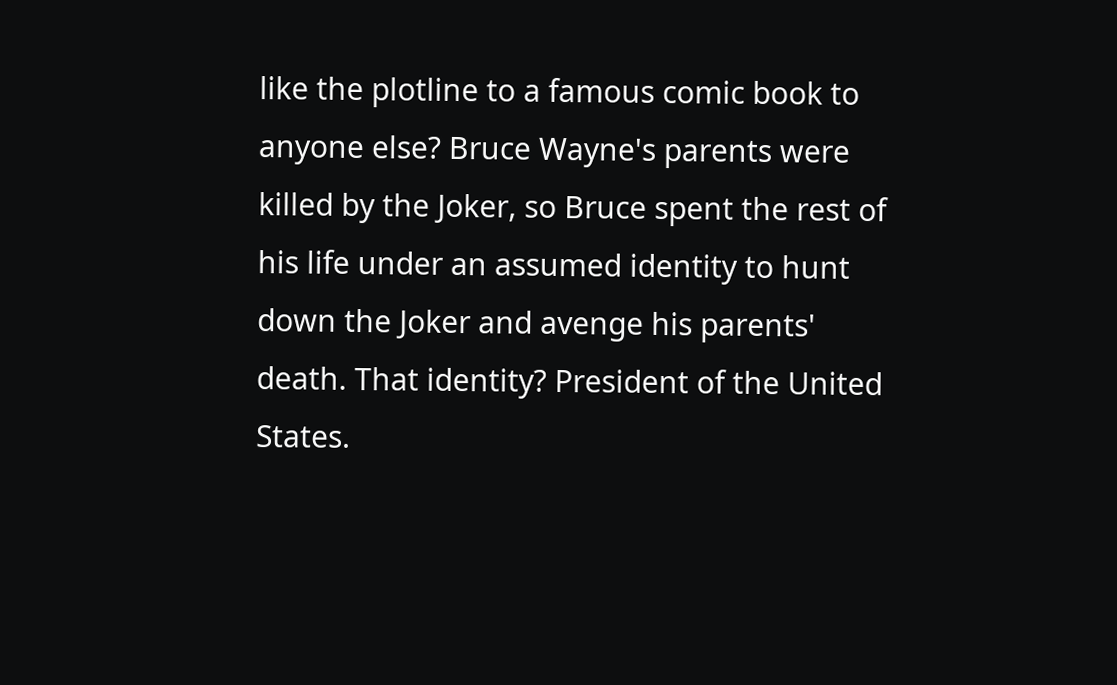like the plotline to a famous comic book to anyone else? Bruce Wayne's parents were killed by the Joker, so Bruce spent the rest of his life under an assumed identity to hunt down the Joker and avenge his parents' death. That identity? President of the United States.